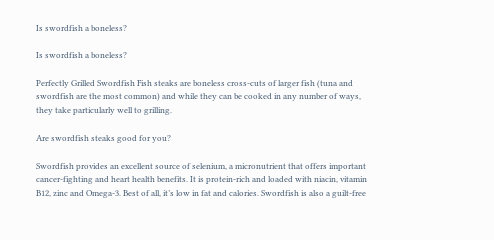Is swordfish a boneless?

Is swordfish a boneless?

Perfectly Grilled Swordfish Fish steaks are boneless cross-cuts of larger fish (tuna and swordfish are the most common) and while they can be cooked in any number of ways, they take particularly well to grilling.

Are swordfish steaks good for you?

Swordfish provides an excellent source of selenium, a micronutrient that offers important cancer-fighting and heart health benefits. It is protein-rich and loaded with niacin, vitamin B12, zinc and Omega-3. Best of all, it’s low in fat and calories. Swordfish is also a guilt-free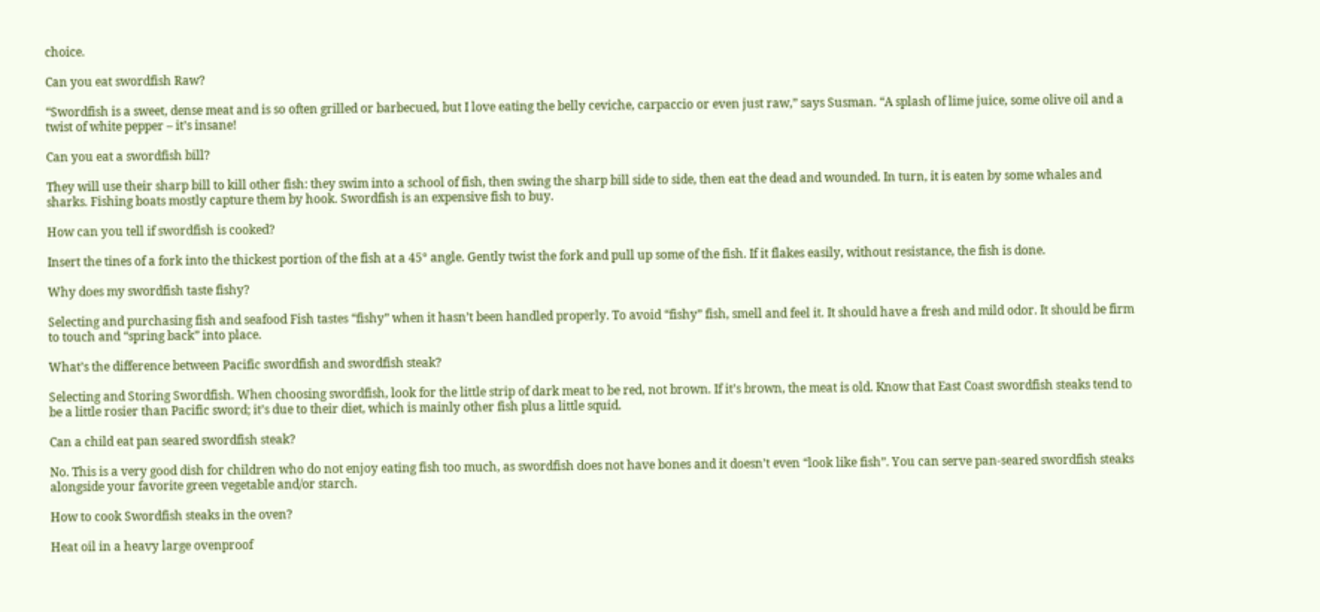choice.

Can you eat swordfish Raw?

“Swordfish is a sweet, dense meat and is so often grilled or barbecued, but I love eating the belly ceviche, carpaccio or even just raw,” says Susman. “A splash of lime juice, some olive oil and a twist of white pepper – it’s insane!

Can you eat a swordfish bill?

They will use their sharp bill to kill other fish: they swim into a school of fish, then swing the sharp bill side to side, then eat the dead and wounded. In turn, it is eaten by some whales and sharks. Fishing boats mostly capture them by hook. Swordfish is an expensive fish to buy.

How can you tell if swordfish is cooked?

Insert the tines of a fork into the thickest portion of the fish at a 45° angle. Gently twist the fork and pull up some of the fish. If it flakes easily, without resistance, the fish is done.

Why does my swordfish taste fishy?

Selecting and purchasing fish and seafood Fish tastes “fishy” when it hasn’t been handled properly. To avoid “fishy” fish, smell and feel it. It should have a fresh and mild odor. It should be firm to touch and “spring back” into place.

What’s the difference between Pacific swordfish and swordfish steak?

Selecting and Storing Swordfish. When choosing swordfish, look for the little strip of dark meat to be red, not brown. If it’s brown, the meat is old. Know that East Coast swordfish steaks tend to be a little rosier than Pacific sword; it’s due to their diet, which is mainly other fish plus a little squid.

Can a child eat pan seared swordfish steak?

No. This is a very good dish for children who do not enjoy eating fish too much, as swordfish does not have bones and it doesn’t even “look like fish”. You can serve pan-seared swordfish steaks alongside your favorite green vegetable and/or starch.

How to cook Swordfish steaks in the oven?

Heat oil in a heavy large ovenproof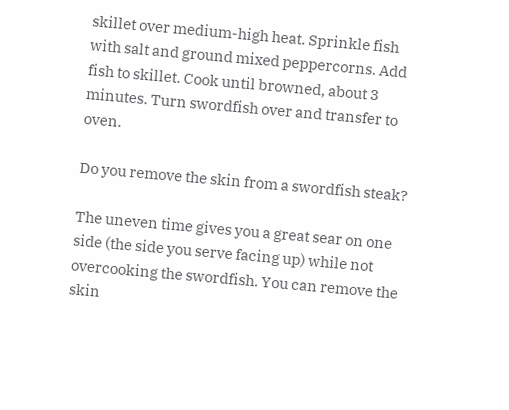skillet over medium-high heat. Sprinkle fish with salt and ground mixed peppercorns. Add fish to skillet. Cook until browned, about 3 minutes. Turn swordfish over and transfer to oven.

Do you remove the skin from a swordfish steak?

The uneven time gives you a great sear on one side (the side you serve facing up) while not overcooking the swordfish. You can remove the skin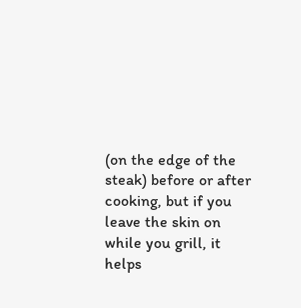(on the edge of the steak) before or after cooking, but if you leave the skin on while you grill, it helps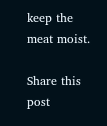keep the meat moist.

Share this post